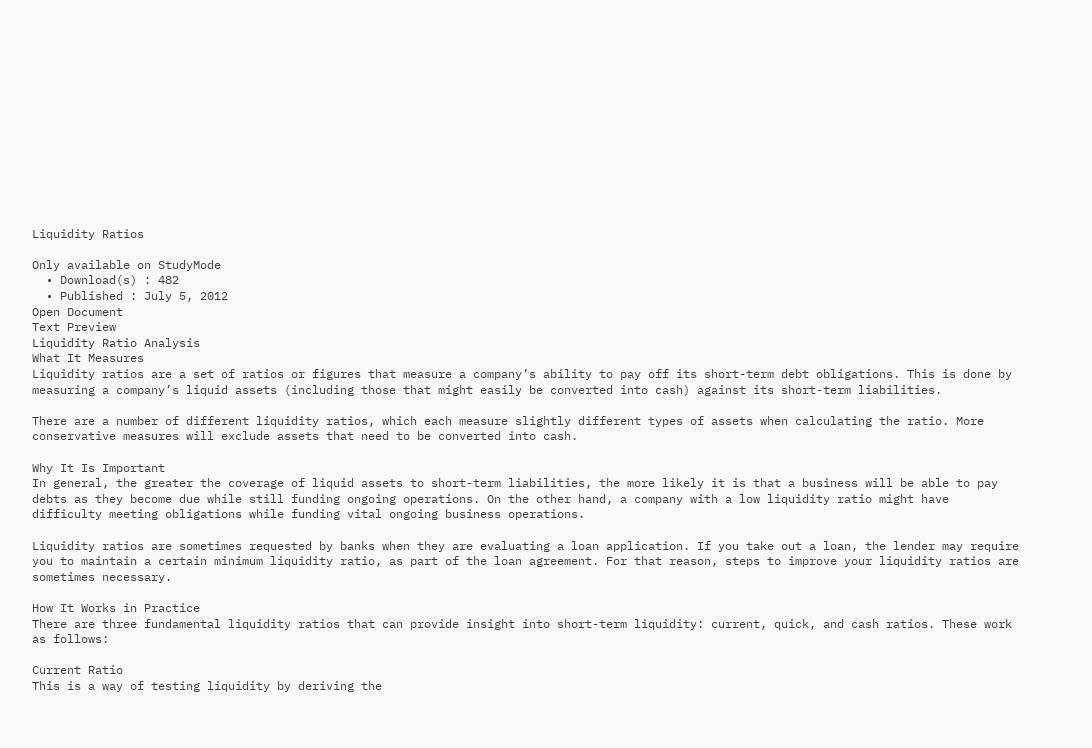Liquidity Ratios

Only available on StudyMode
  • Download(s) : 482
  • Published : July 5, 2012
Open Document
Text Preview
Liquidity Ratio Analysis
What It Measures
Liquidity ratios are a set of ratios or figures that measure a company’s ability to pay off its short-term debt obligations. This is done by measuring a company’s liquid assets (including those that might easily be converted into cash) against its short-term liabilities.

There are a number of different liquidity ratios, which each measure slightly different types of assets when calculating the ratio. More conservative measures will exclude assets that need to be converted into cash.

Why It Is Important
In general, the greater the coverage of liquid assets to short-term liabilities, the more likely it is that a business will be able to pay debts as they become due while still funding ongoing operations. On the other hand, a company with a low liquidity ratio might have difficulty meeting obligations while funding vital ongoing business operations.

Liquidity ratios are sometimes requested by banks when they are evaluating a loan application. If you take out a loan, the lender may require you to maintain a certain minimum liquidity ratio, as part of the loan agreement. For that reason, steps to improve your liquidity ratios are sometimes necessary.

How It Works in Practice
There are three fundamental liquidity ratios that can provide insight into short-term liquidity: current, quick, and cash ratios. These work as follows:

Current Ratio
This is a way of testing liquidity by deriving the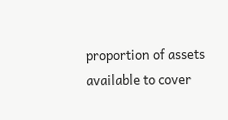proportion of assets available to cover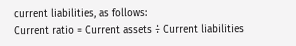current liabilities, as follows:
Current ratio = Current assets ÷ Current liabilities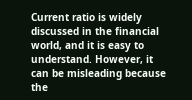Current ratio is widely discussed in the financial world, and it is easy to understand. However, it can be misleading because the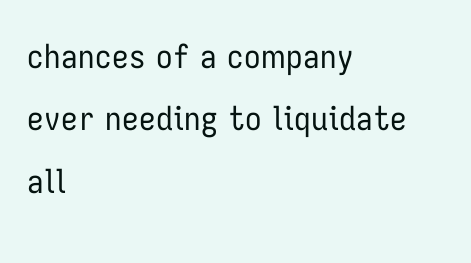chances of a company ever needing to liquidate all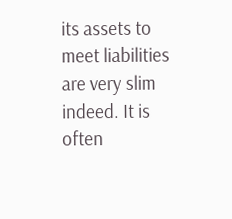its assets to meet liabilities are very slim indeed. It is often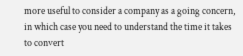more useful to consider a company as a going concern, in which case you need to understand the time it takes to convert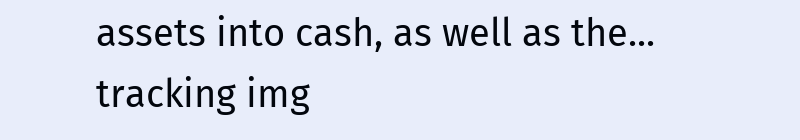assets into cash, as well as the...
tracking img